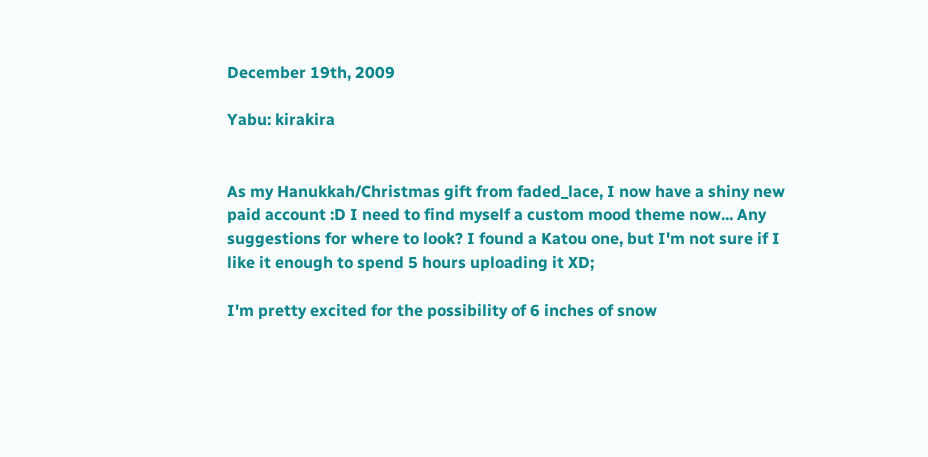December 19th, 2009

Yabu: kirakira


As my Hanukkah/Christmas gift from faded_lace, I now have a shiny new paid account :D I need to find myself a custom mood theme now... Any suggestions for where to look? I found a Katou one, but I'm not sure if I like it enough to spend 5 hours uploading it XD;

I'm pretty excited for the possibility of 6 inches of snow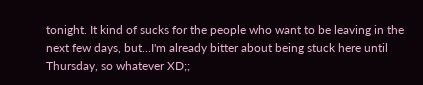tonight. It kind of sucks for the people who want to be leaving in the next few days, but...I'm already bitter about being stuck here until Thursday, so whatever XD;;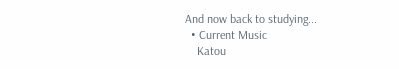And now back to studying...
  • Current Music
    Katou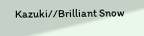Kazuki//Brilliant Snow